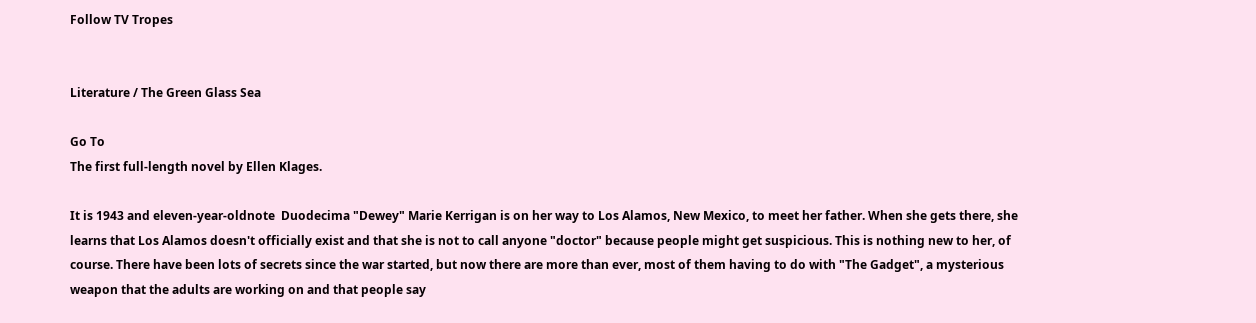Follow TV Tropes


Literature / The Green Glass Sea

Go To
The first full-length novel by Ellen Klages.

It is 1943 and eleven-year-oldnote  Duodecima "Dewey" Marie Kerrigan is on her way to Los Alamos, New Mexico, to meet her father. When she gets there, she learns that Los Alamos doesn't officially exist and that she is not to call anyone "doctor" because people might get suspicious. This is nothing new to her, of course. There have been lots of secrets since the war started, but now there are more than ever, most of them having to do with "The Gadget", a mysterious weapon that the adults are working on and that people say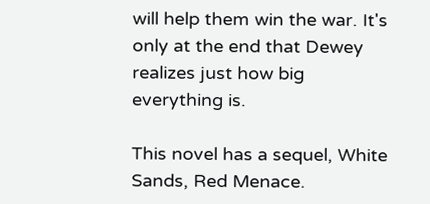will help them win the war. It's only at the end that Dewey realizes just how big everything is.

This novel has a sequel, White Sands, Red Menace.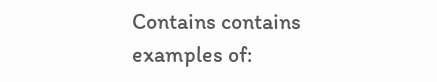Contains contains examples of: